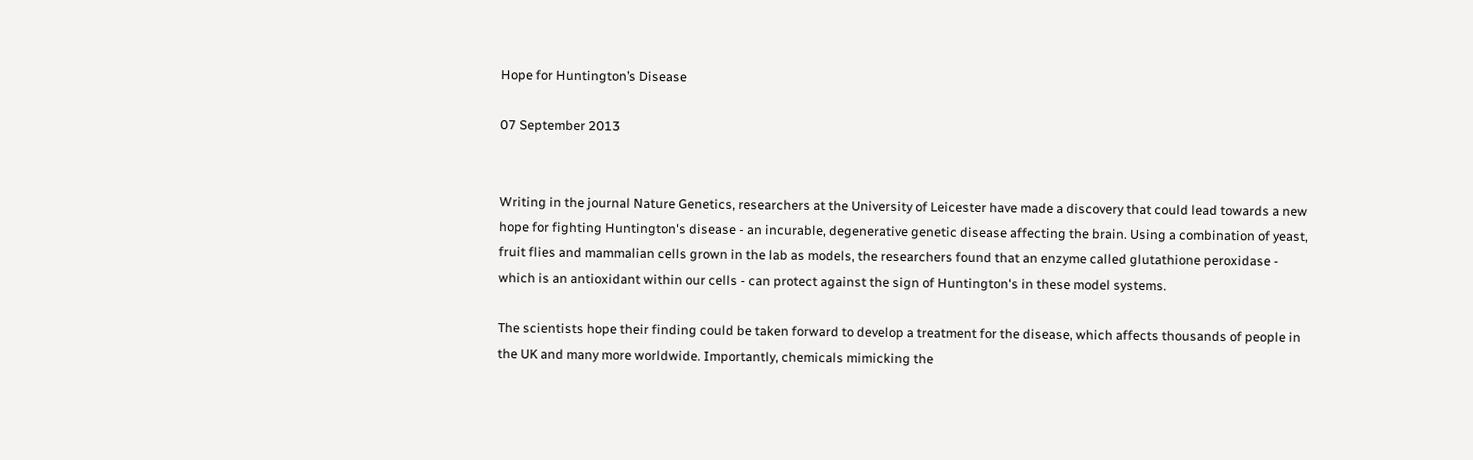Hope for Huntington’s Disease

07 September 2013


Writing in the journal Nature Genetics, researchers at the University of Leicester have made a discovery that could lead towards a new hope for fighting Huntington's disease - an incurable, degenerative genetic disease affecting the brain. Using a combination of yeast, fruit flies and mammalian cells grown in the lab as models, the researchers found that an enzyme called glutathione peroxidase - which is an antioxidant within our cells - can protect against the sign of Huntington's in these model systems.

The scientists hope their finding could be taken forward to develop a treatment for the disease, which affects thousands of people in the UK and many more worldwide. Importantly, chemicals mimicking the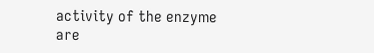activity of the enzyme are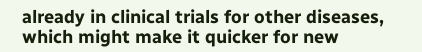already in clinical trials for other diseases, which might make it quicker for new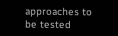approaches to be tested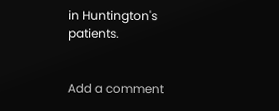in Huntington's patients.


Add a comment